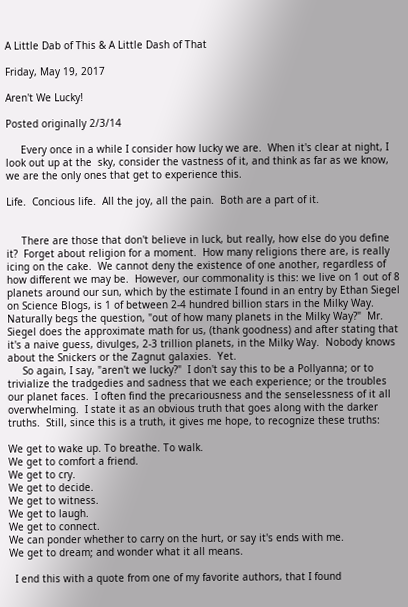A Little Dab of This & A Little Dash of That

Friday, May 19, 2017

Aren't We Lucky!

Posted originally 2/3/14

     Every once in a while I consider how lucky we are.  When it's clear at night, I look out up at the  sky, consider the vastness of it, and think as far as we know, we are the only ones that get to experience this.

Life.  Concious life.  All the joy, all the pain.  Both are a part of it.


     There are those that don't believe in luck, but really, how else do you define it?  Forget about religion for a moment.  How many religions there are, is really icing on the cake.  We cannot deny the existence of one another, regardless of how different we may be.  However, our commonality is this: we live on 1 out of 8 planets around our sun, which by the estimate I found in an entry by Ethan Siegel on Science Blogs, is 1 of between 2-4 hundred billion stars in the Milky Way.  Naturally begs the question, "out of how many planets in the Milky Way?"  Mr. Siegel does the approximate math for us, (thank goodness) and after stating that it's a naive guess, divulges, 2-3 trillion planets, in the Milky Way.  Nobody knows about the Snickers or the Zagnut galaxies.  Yet.
     So again, I say, "aren't we lucky?"  I don't say this to be a Pollyanna; or to trivialize the tradgedies and sadness that we each experience; or the troubles our planet faces.  I often find the precariousness and the senselessness of it all overwhelming.  I state it as an obvious truth that goes along with the darker truths.  Still, since this is a truth, it gives me hope, to recognize these truths:

We get to wake up. To breathe. To walk.
We get to comfort a friend.
We get to cry.
We get to decide.
We get to witness.
We get to laugh.
We get to connect.
We can ponder whether to carry on the hurt, or say it's ends with me.
We get to dream; and wonder what it all means.

  I end this with a quote from one of my favorite authors, that I found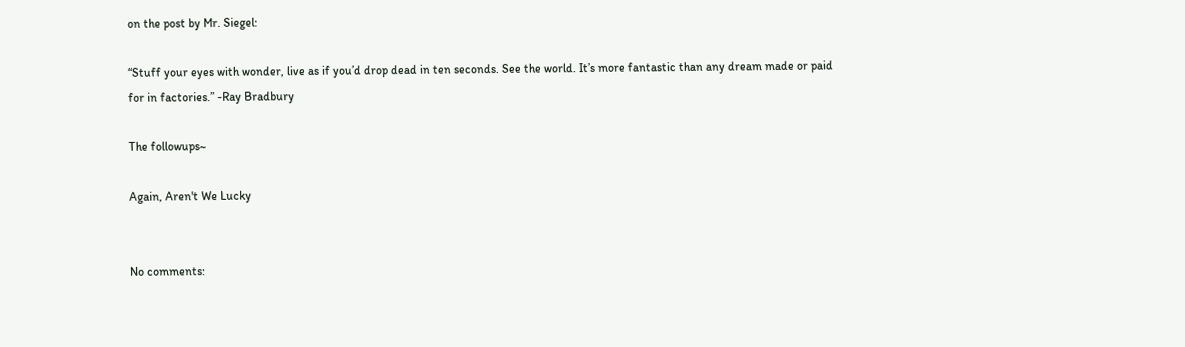on the post by Mr. Siegel:

“Stuff your eyes with wonder, live as if you’d drop dead in ten seconds. See the world. It’s more fantastic than any dream made or paid for in factories.” -Ray Bradbury

The followups~

Again, Aren't We Lucky


No comments: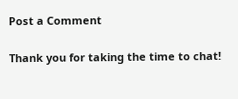Post a Comment

Thank you for taking the time to chat!